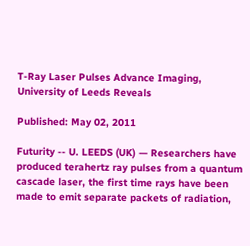T-Ray Laser Pulses Advance Imaging, University of Leeds Reveals

Published: May 02, 2011

Futurity -- U. LEEDS (UK) — Researchers have produced terahertz ray pulses from a quantum cascade laser, the first time rays have been made to emit separate packets of radiation,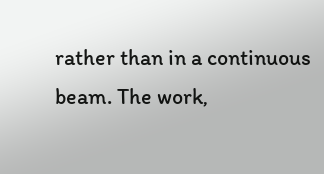rather than in a continuous beam. The work,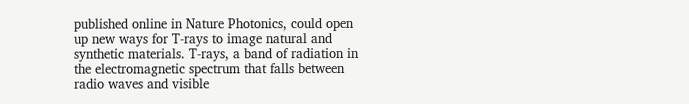published online in Nature Photonics, could open up new ways for T-rays to image natural and synthetic materials. T-rays, a band of radiation in the electromagnetic spectrum that falls between radio waves and visible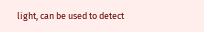light, can be used to detect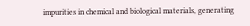impurities in chemical and biological materials, generating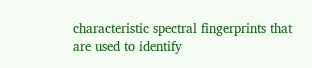characteristic spectral fingerprints that are used to identify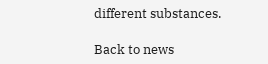different substances.

Back to news